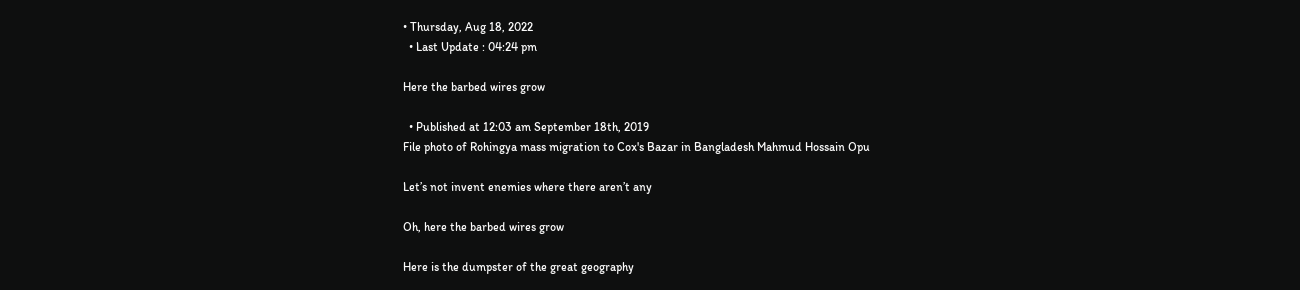• Thursday, Aug 18, 2022
  • Last Update : 04:24 pm

Here the barbed wires grow

  • Published at 12:03 am September 18th, 2019
File photo of Rohingya mass migration to Cox's Bazar in Bangladesh Mahmud Hossain Opu

Let’s not invent enemies where there aren’t any

Oh, here the barbed wires grow

Here is the dumpster of the great geography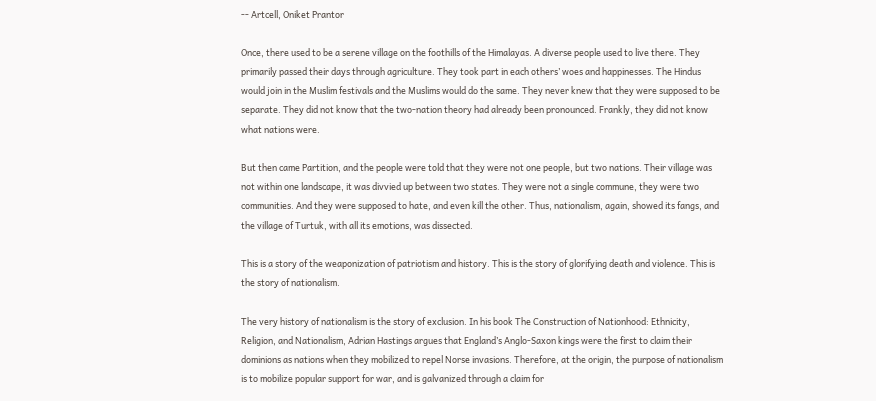-- Artcell, Oniket Prantor

Once, there used to be a serene village on the foothills of the Himalayas. A diverse people used to live there. They primarily passed their days through agriculture. They took part in each others’ woes and happinesses. The Hindus would join in the Muslim festivals and the Muslims would do the same. They never knew that they were supposed to be separate. They did not know that the two-nation theory had already been pronounced. Frankly, they did not know what nations were.

But then came Partition, and the people were told that they were not one people, but two nations. Their village was not within one landscape, it was divvied up between two states. They were not a single commune, they were two communities. And they were supposed to hate, and even kill the other. Thus, nationalism, again, showed its fangs, and the village of Turtuk, with all its emotions, was dissected.

This is a story of the weaponization of patriotism and history. This is the story of glorifying death and violence. This is the story of nationalism.

The very history of nationalism is the story of exclusion. In his book The Construction of Nationhood: Ethnicity, Religion, and Nationalism, Adrian Hastings argues that England’s Anglo-Saxon kings were the first to claim their dominions as nations when they mobilized to repel Norse invasions. Therefore, at the origin, the purpose of nationalism is to mobilize popular support for war, and is galvanized through a claim for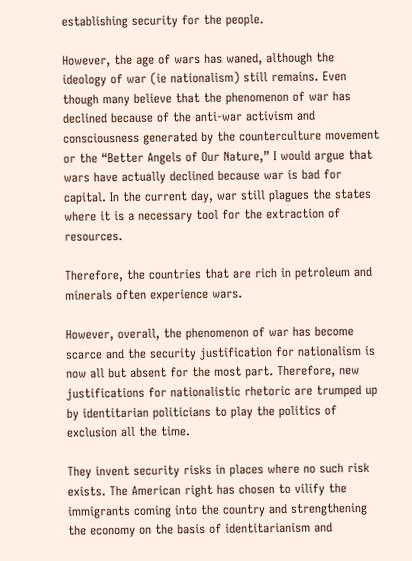establishing security for the people.

However, the age of wars has waned, although the ideology of war (ie nationalism) still remains. Even though many believe that the phenomenon of war has declined because of the anti-war activism and consciousness generated by the counterculture movement or the “Better Angels of Our Nature,” I would argue that wars have actually declined because war is bad for capital. In the current day, war still plagues the states where it is a necessary tool for the extraction of resources.

Therefore, the countries that are rich in petroleum and minerals often experience wars.

However, overall, the phenomenon of war has become scarce and the security justification for nationalism is now all but absent for the most part. Therefore, new justifications for nationalistic rhetoric are trumped up by identitarian politicians to play the politics of exclusion all the time.

They invent security risks in places where no such risk exists. The American right has chosen to vilify the immigrants coming into the country and strengthening the economy on the basis of identitarianism and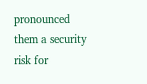pronounced them a security risk for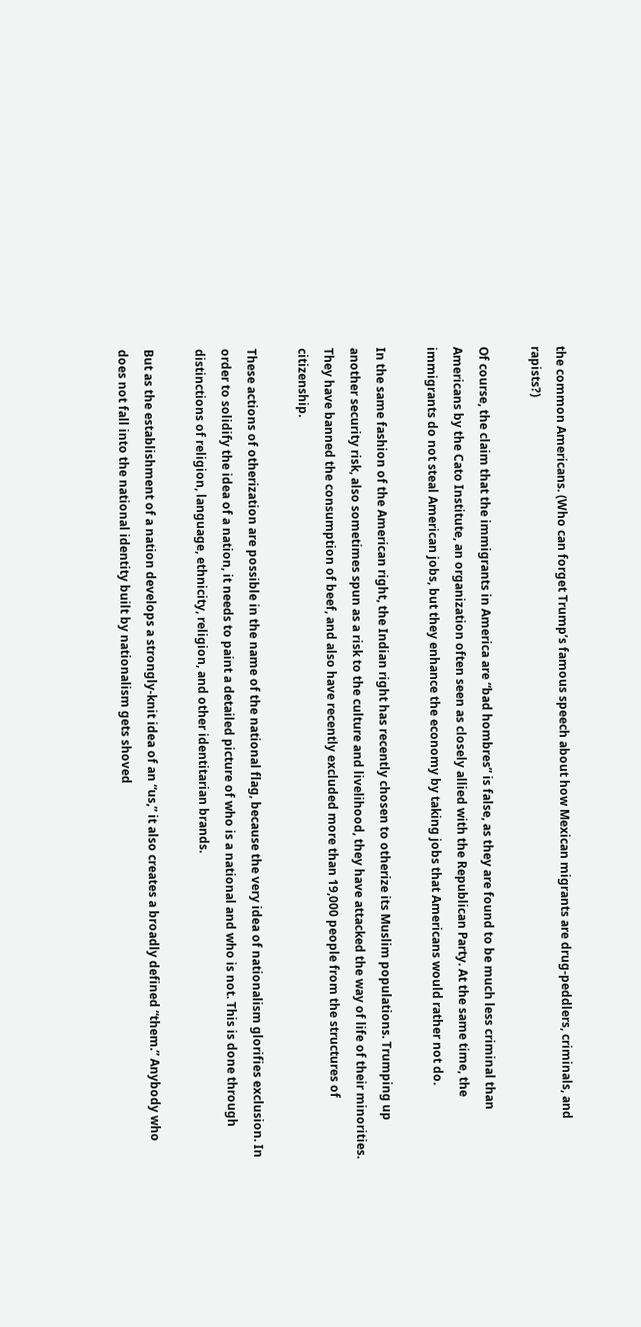the common Americans. (Who can forget Trump’s famous speech about how Mexican migrants are drug-peddlers, criminals, and rapists?)

Of course, the claim that the immigrants in America are “bad hombres” is false, as they are found to be much less criminal than Americans by the Cato Institute, an organization often seen as closely allied with the Republican Party. At the same time, the immigrants do not steal American jobs, but they enhance the economy by taking jobs that Americans would rather not do.

In the same fashion of the American right, the Indian right has recently chosen to otherize its Muslim populations. Trumping up another security risk, also sometimes spun as a risk to the culture and livelihood, they have attacked the way of life of their minorities. They have banned the consumption of beef, and also have recently excluded more than 19,000 people from the structures of citizenship.

These actions of otherization are possible in the name of the national flag, because the very idea of nationalism glorifies exclusion. In order to solidify the idea of a nation, it needs to paint a detailed picture of who is a national and who is not. This is done through distinctions of religion, language, ethnicity, religion, and other identitarian brands.

But as the establishment of a nation develops a strongly-knit idea of an “us,” it also creates a broadly defined “them.” Anybody who does not fall into the national identity built by nationalism gets shoved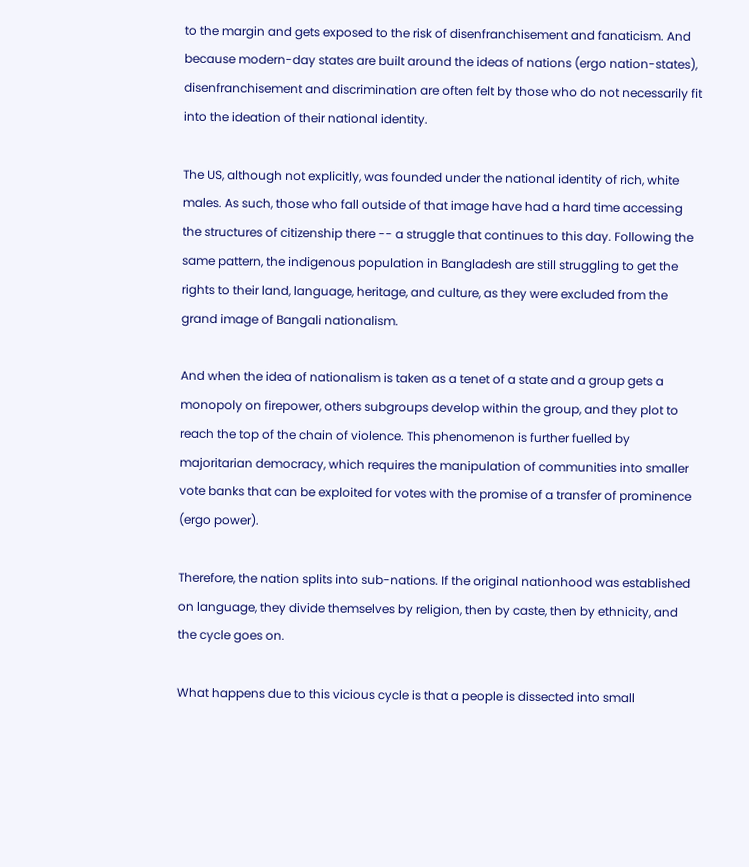to the margin and gets exposed to the risk of disenfranchisement and fanaticism. And because modern-day states are built around the ideas of nations (ergo nation-states), disenfranchisement and discrimination are often felt by those who do not necessarily fit into the ideation of their national identity.

The US, although not explicitly, was founded under the national identity of rich, white males. As such, those who fall outside of that image have had a hard time accessing the structures of citizenship there -- a struggle that continues to this day. Following the same pattern, the indigenous population in Bangladesh are still struggling to get the rights to their land, language, heritage, and culture, as they were excluded from the grand image of Bangali nationalism.

And when the idea of nationalism is taken as a tenet of a state and a group gets a monopoly on firepower, others subgroups develop within the group, and they plot to reach the top of the chain of violence. This phenomenon is further fuelled by majoritarian democracy, which requires the manipulation of communities into smaller vote banks that can be exploited for votes with the promise of a transfer of prominence (ergo power).

Therefore, the nation splits into sub-nations. If the original nationhood was established on language, they divide themselves by religion, then by caste, then by ethnicity, and the cycle goes on.

What happens due to this vicious cycle is that a people is dissected into small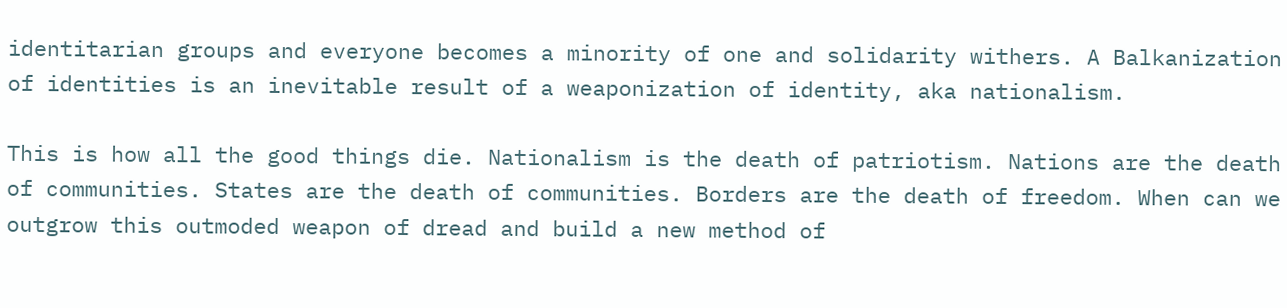identitarian groups and everyone becomes a minority of one and solidarity withers. A Balkanization of identities is an inevitable result of a weaponization of identity, aka nationalism.

This is how all the good things die. Nationalism is the death of patriotism. Nations are the death of communities. States are the death of communities. Borders are the death of freedom. When can we outgrow this outmoded weapon of dread and build a new method of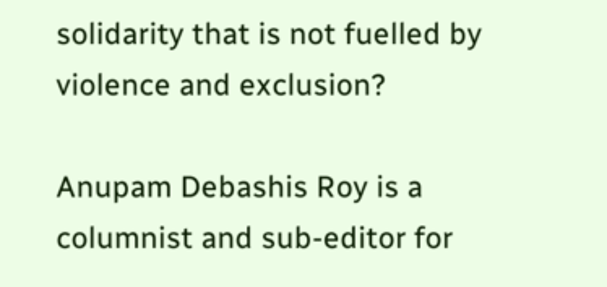solidarity that is not fuelled by violence and exclusion?

Anupam Debashis Roy is a columnist and sub-editor for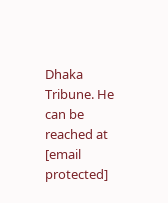Dhaka Tribune. He can be reached at [email protected]